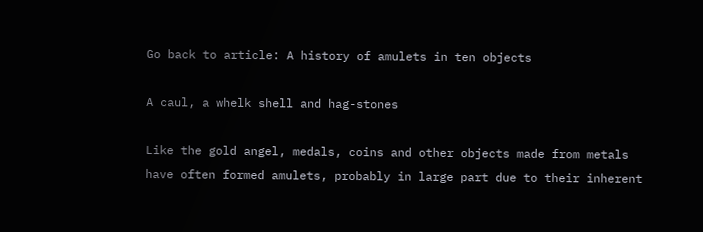Go back to article: A history of amulets in ten objects

A caul, a whelk shell and hag-stones

Like the gold angel, medals, coins and other objects made from metals have often formed amulets, probably in large part due to their inherent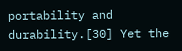portability and durability.[30] Yet the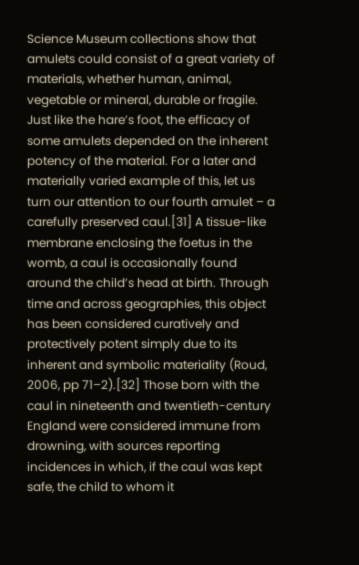Science Museum collections show that amulets could consist of a great variety of materials, whether human, animal, vegetable or mineral, durable or fragile. Just like the hare’s foot, the efficacy of some amulets depended on the inherent potency of the material. For a later and materially varied example of this, let us turn our attention to our fourth amulet – a carefully preserved caul.[31] A tissue-like membrane enclosing the foetus in the womb, a caul is occasionally found around the child’s head at birth. Through time and across geographies, this object has been considered curatively and protectively potent simply due to its inherent and symbolic materiality (Roud, 2006, pp 71–2).[32] Those born with the caul in nineteenth and twentieth-century England were considered immune from drowning, with sources reporting incidences in which, if the caul was kept safe, the child to whom it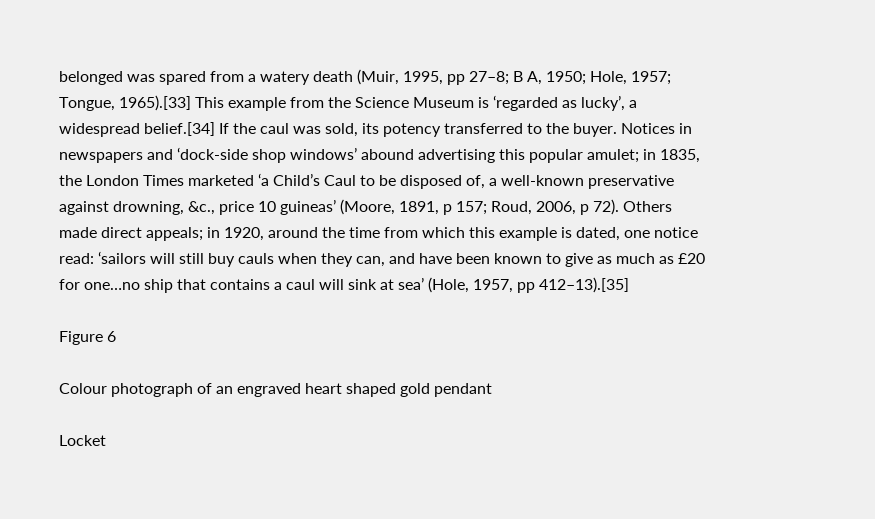belonged was spared from a watery death (Muir, 1995, pp 27–8; B A, 1950; Hole, 1957; Tongue, 1965).[33] This example from the Science Museum is ‘regarded as lucky’, a widespread belief.[34] If the caul was sold, its potency transferred to the buyer. Notices in newspapers and ‘dock-side shop windows’ abound advertising this popular amulet; in 1835, the London Times marketed ‘a Child’s Caul to be disposed of, a well-known preservative against drowning, &c., price 10 guineas’ (Moore, 1891, p 157; Roud, 2006, p 72). Others made direct appeals; in 1920, around the time from which this example is dated, one notice read: ‘sailors will still buy cauls when they can, and have been known to give as much as £20 for one…no ship that contains a caul will sink at sea’ (Hole, 1957, pp 412–13).[35]

Figure 6

Colour photograph of an engraved heart shaped gold pendant

Locket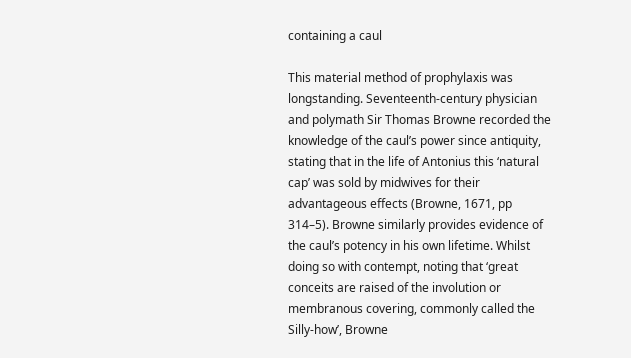containing a caul

This material method of prophylaxis was longstanding. Seventeenth-century physician and polymath Sir Thomas Browne recorded the knowledge of the caul’s power since antiquity, stating that in the life of Antonius this ‘natural cap’ was sold by midwives for their advantageous effects (Browne, 1671, pp 314–5). Browne similarly provides evidence of the caul’s potency in his own lifetime. Whilst doing so with contempt, noting that ‘great conceits are raised of the involution or membranous covering, commonly called the Silly-how’, Browne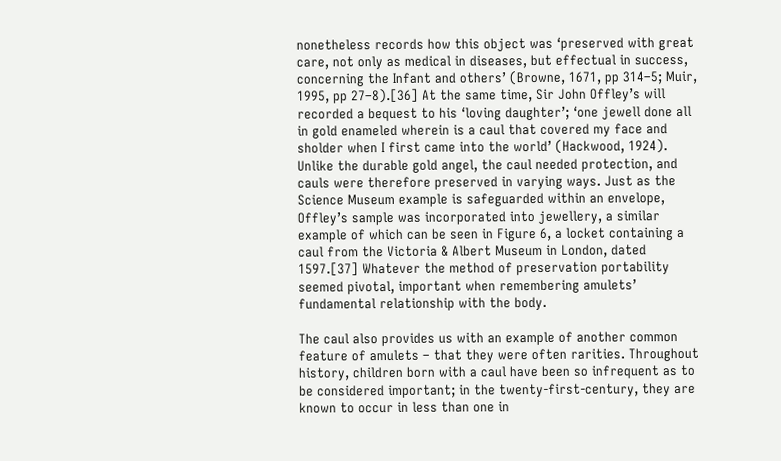nonetheless records how this object was ‘preserved with great care, not only as medical in diseases, but effectual in success, concerning the Infant and others’ (Browne, 1671, pp 314–5; Muir, 1995, pp 27–8).[36] At the same time, Sir John Offley’s will recorded a bequest to his ‘loving daughter’; ‘one jewell done all in gold enameled wherein is a caul that covered my face and sholder when I first came into the world’ (Hackwood, 1924). Unlike the durable gold angel, the caul needed protection, and cauls were therefore preserved in varying ways. Just as the Science Museum example is safeguarded within an envelope, Offley’s sample was incorporated into jewellery, a similar example of which can be seen in Figure 6, a locket containing a caul from the Victoria & Albert Museum in London, dated 1597.[37] Whatever the method of preservation portability seemed pivotal, important when remembering amulets’ fundamental relationship with the body.

The caul also provides us with an example of another common feature of amulets – that they were often rarities. Throughout history, children born with a caul have been so infrequent as to be considered important; in the twenty-first-century, they are known to occur in less than one in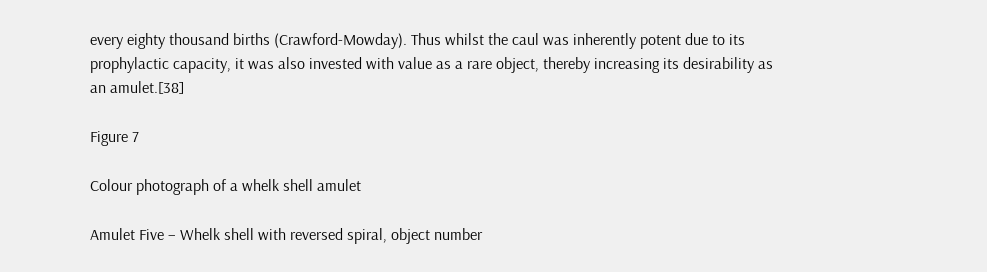every eighty thousand births (Crawford-Mowday). Thus whilst the caul was inherently potent due to its prophylactic capacity, it was also invested with value as a rare object, thereby increasing its desirability as an amulet.[38]

Figure 7

Colour photograph of a whelk shell amulet

Amulet Five – Whelk shell with reversed spiral, object number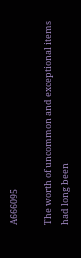A666095

The worth of uncommon and exceptional items had long been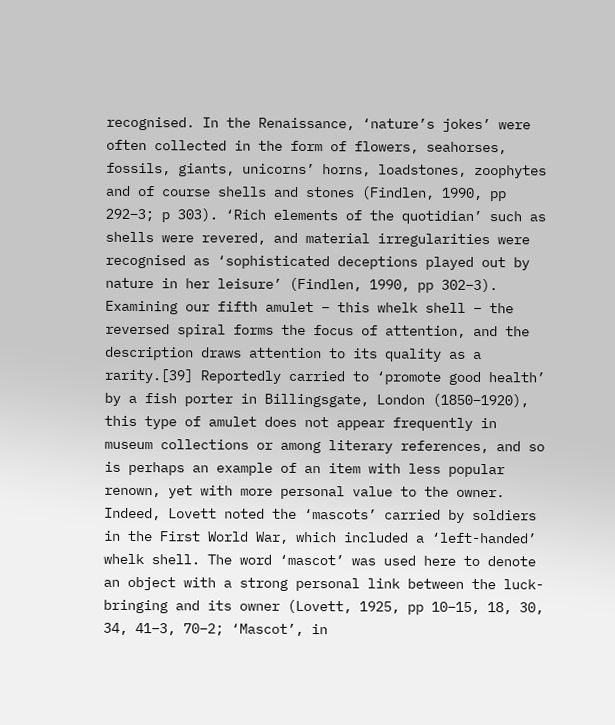recognised. In the Renaissance, ‘nature’s jokes’ were often collected in the form of flowers, seahorses, fossils, giants, unicorns’ horns, loadstones, zoophytes and of course shells and stones (Findlen, 1990, pp 292–3; p 303). ‘Rich elements of the quotidian’ such as shells were revered, and material irregularities were recognised as ‘sophisticated deceptions played out by nature in her leisure’ (Findlen, 1990, pp 302–3). Examining our fifth amulet – this whelk shell – the reversed spiral forms the focus of attention, and the description draws attention to its quality as a rarity.[39] Reportedly carried to ‘promote good health’ by a fish porter in Billingsgate, London (1850–1920), this type of amulet does not appear frequently in museum collections or among literary references, and so is perhaps an example of an item with less popular renown, yet with more personal value to the owner. Indeed, Lovett noted the ‘mascots’ carried by soldiers in the First World War, which included a ‘left-handed’ whelk shell. The word ‘mascot’ was used here to denote an object with a strong personal link between the luck-bringing and its owner (Lovett, 1925, pp 10–15, 18, 30, 34, 41–3, 70–2; ‘Mascot’, in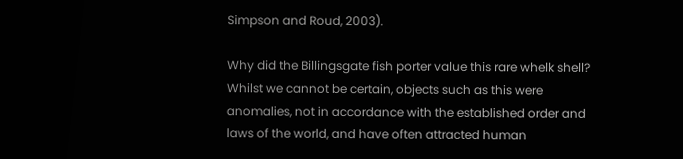Simpson and Roud, 2003).

Why did the Billingsgate fish porter value this rare whelk shell? Whilst we cannot be certain, objects such as this were anomalies, not in accordance with the established order and laws of the world, and have often attracted human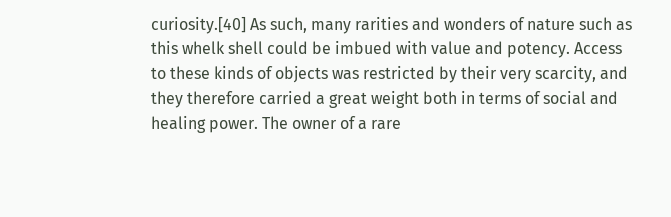curiosity.[40] As such, many rarities and wonders of nature such as this whelk shell could be imbued with value and potency. Access to these kinds of objects was restricted by their very scarcity, and they therefore carried a great weight both in terms of social and healing power. The owner of a rare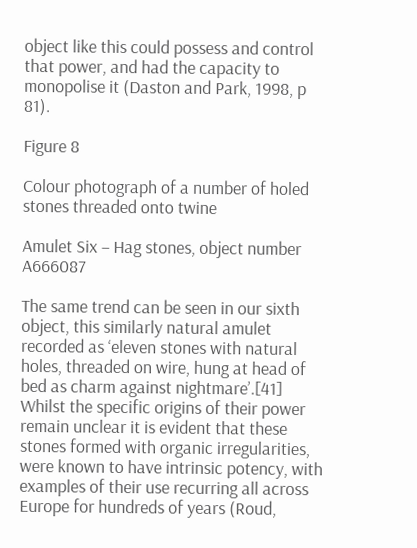object like this could possess and control that power, and had the capacity to monopolise it (Daston and Park, 1998, p 81).

Figure 8

Colour photograph of a number of holed stones threaded onto twine

Amulet Six – Hag stones, object number A666087

The same trend can be seen in our sixth object, this similarly natural amulet recorded as ‘eleven stones with natural holes, threaded on wire, hung at head of bed as charm against nightmare’.[41] Whilst the specific origins of their power remain unclear it is evident that these stones formed with organic irregularities, were known to have intrinsic potency, with examples of their use recurring all across Europe for hundreds of years (Roud,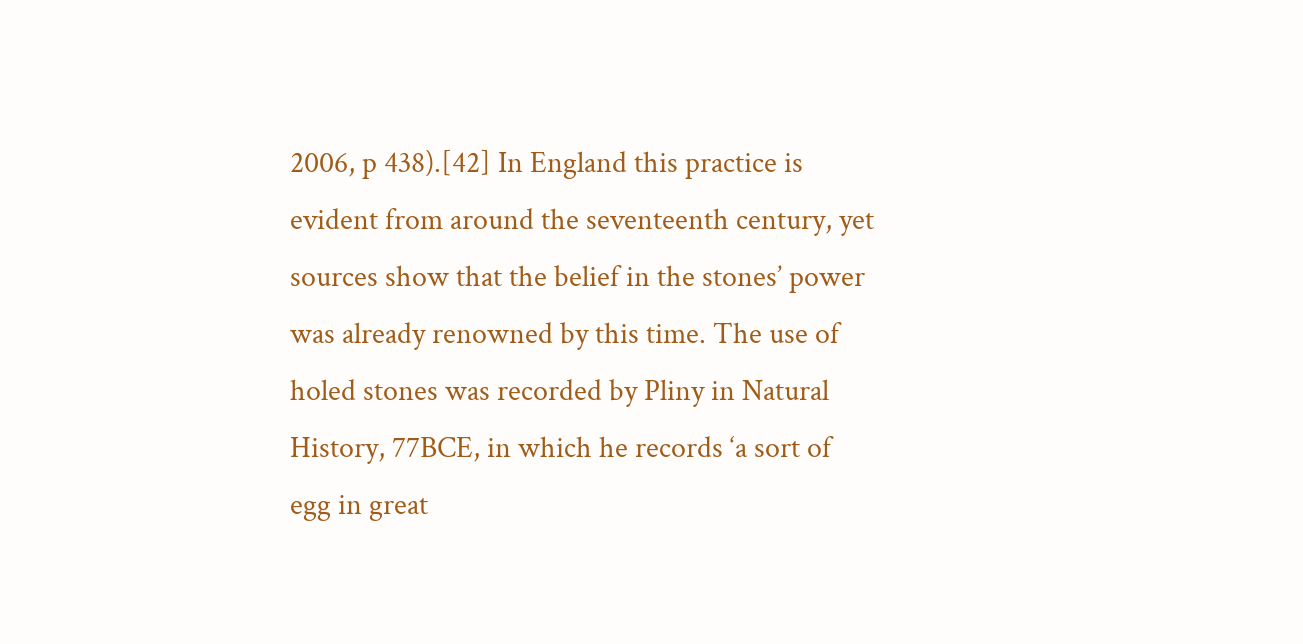2006, p 438).[42] In England this practice is evident from around the seventeenth century, yet sources show that the belief in the stones’ power was already renowned by this time. The use of holed stones was recorded by Pliny in Natural History, 77BCE, in which he records ‘a sort of egg in great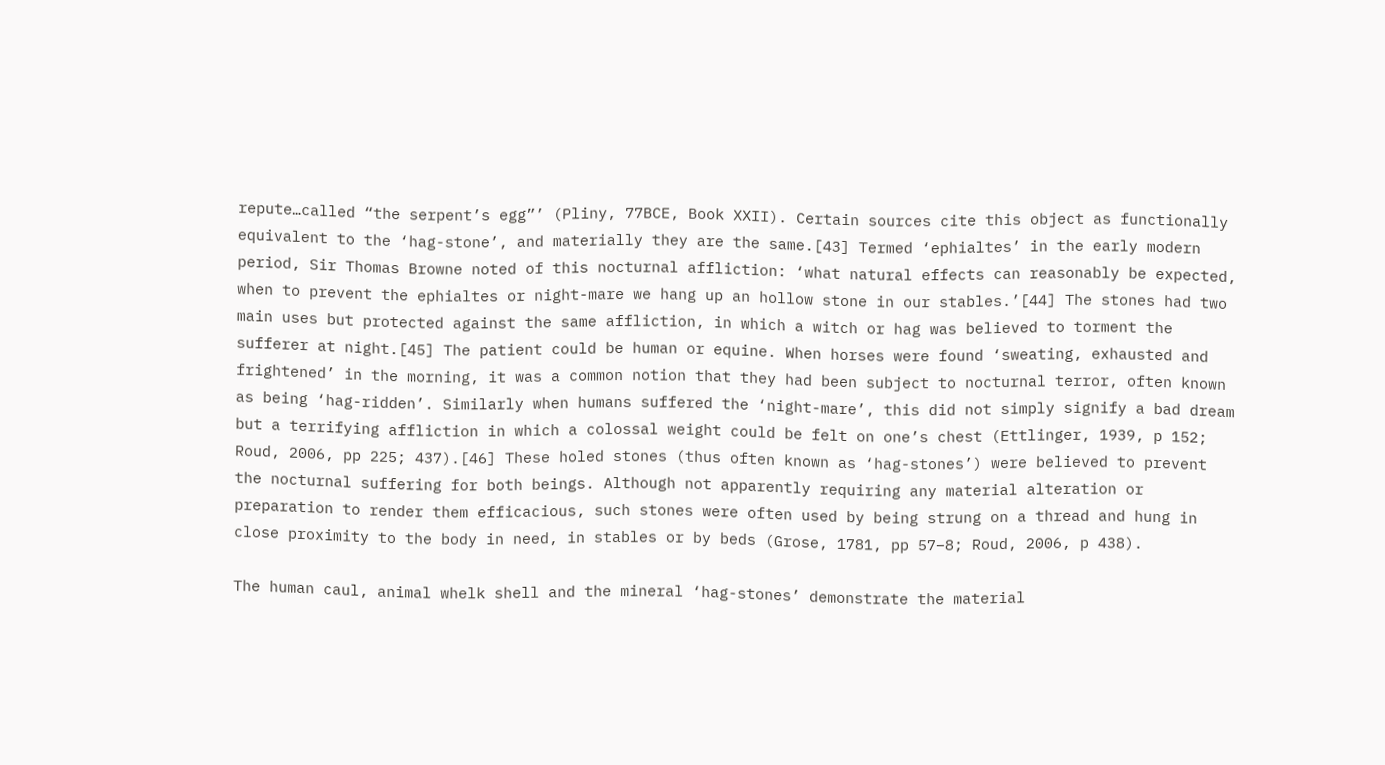repute…called “the serpent’s egg”’ (Pliny, 77BCE, Book XXII). Certain sources cite this object as functionally equivalent to the ‘hag-stone’, and materially they are the same.[43] Termed ‘ephialtes’ in the early modern period, Sir Thomas Browne noted of this nocturnal affliction: ‘what natural effects can reasonably be expected, when to prevent the ephialtes or night-mare we hang up an hollow stone in our stables.’[44] The stones had two main uses but protected against the same affliction, in which a witch or hag was believed to torment the sufferer at night.[45] The patient could be human or equine. When horses were found ‘sweating, exhausted and frightened’ in the morning, it was a common notion that they had been subject to nocturnal terror, often known as being ‘hag-ridden’. Similarly when humans suffered the ‘night-mare’, this did not simply signify a bad dream but a terrifying affliction in which a colossal weight could be felt on one’s chest (Ettlinger, 1939, p 152; Roud, 2006, pp 225; 437).[46] These holed stones (thus often known as ‘hag-stones’) were believed to prevent the nocturnal suffering for both beings. Although not apparently requiring any material alteration or preparation to render them efficacious, such stones were often used by being strung on a thread and hung in close proximity to the body in need, in stables or by beds (Grose, 1781, pp 57–8; Roud, 2006, p 438).

The human caul, animal whelk shell and the mineral ‘hag-stones’ demonstrate the material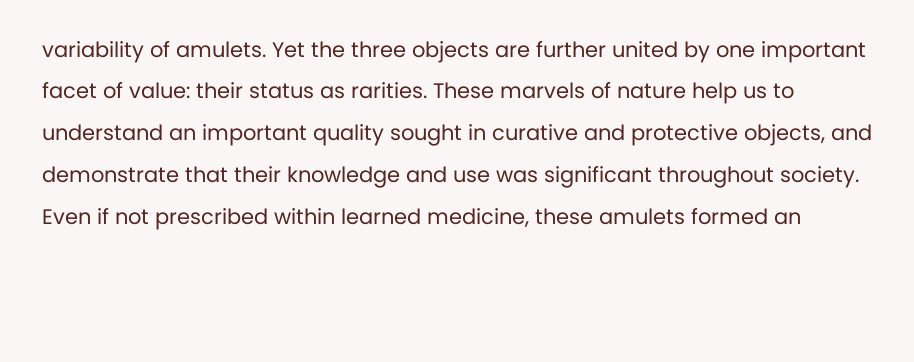variability of amulets. Yet the three objects are further united by one important facet of value: their status as rarities. These marvels of nature help us to understand an important quality sought in curative and protective objects, and demonstrate that their knowledge and use was significant throughout society. Even if not prescribed within learned medicine, these amulets formed an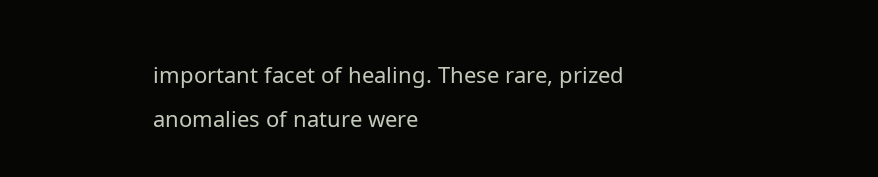important facet of healing. These rare, prized anomalies of nature were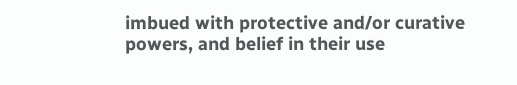imbued with protective and/or curative powers, and belief in their use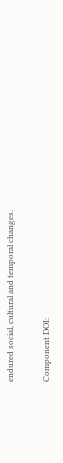endured social, cultural and temporal changes.

Component DOI: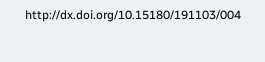http://dx.doi.org/10.15180/191103/004